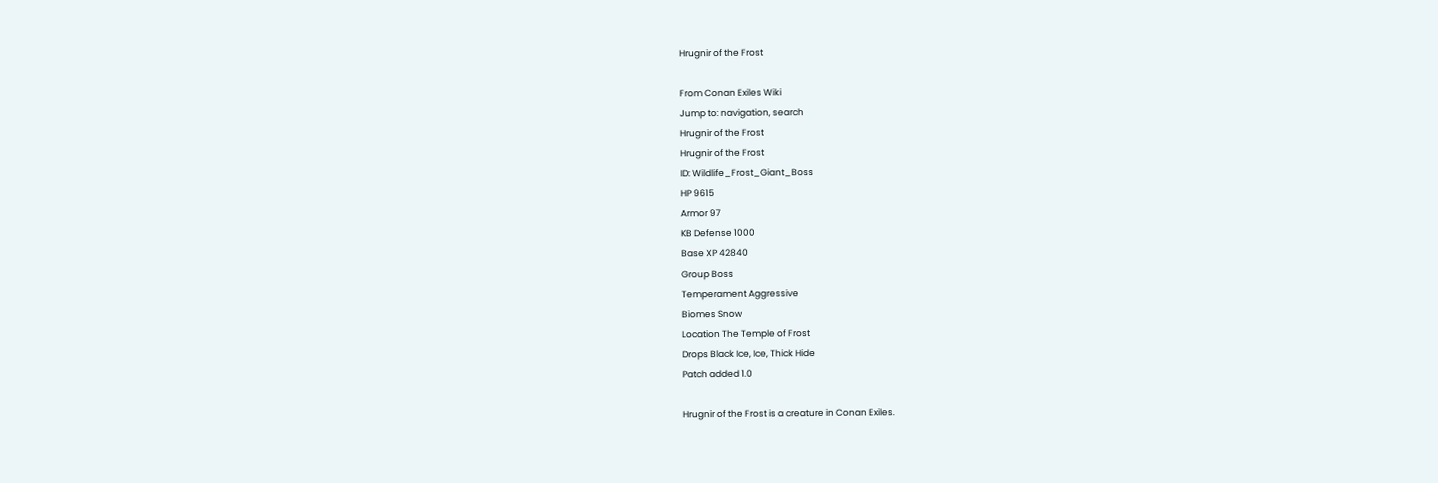Hrugnir of the Frost

From Conan Exiles Wiki
Jump to: navigation, search
Hrugnir of the Frost
Hrugnir of the Frost
ID: Wildlife_Frost_Giant_Boss
HP 9615
Armor 97
KB Defense 1000
Base XP 42840
Group Boss
Temperament Aggressive
Biomes Snow
Location The Temple of Frost
Drops Black Ice, Ice, Thick Hide
Patch added 1.0

Hrugnir of the Frost is a creature in Conan Exiles.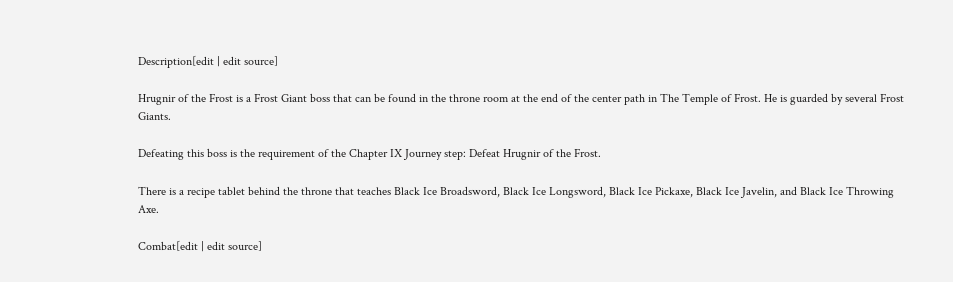Description[edit | edit source]

Hrugnir of the Frost is a Frost Giant boss that can be found in the throne room at the end of the center path in The Temple of Frost. He is guarded by several Frost Giants.

Defeating this boss is the requirement of the Chapter IX Journey step: Defeat Hrugnir of the Frost.

There is a recipe tablet behind the throne that teaches Black Ice Broadsword, Black Ice Longsword, Black Ice Pickaxe, Black Ice Javelin, and Black Ice Throwing Axe.

Combat[edit | edit source]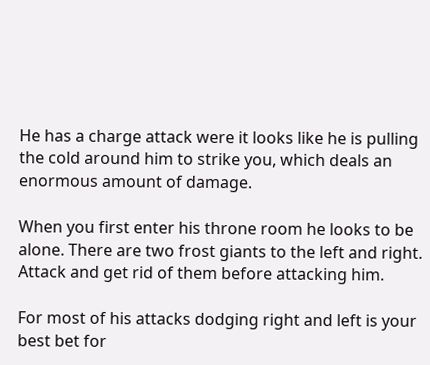He has a charge attack were it looks like he is pulling the cold around him to strike you, which deals an enormous amount of damage.

When you first enter his throne room he looks to be alone. There are two frost giants to the left and right. Attack and get rid of them before attacking him.

For most of his attacks dodging right and left is your best bet for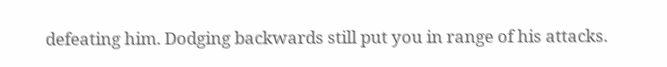defeating him. Dodging backwards still put you in range of his attacks.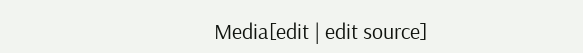Media[edit | edit source]